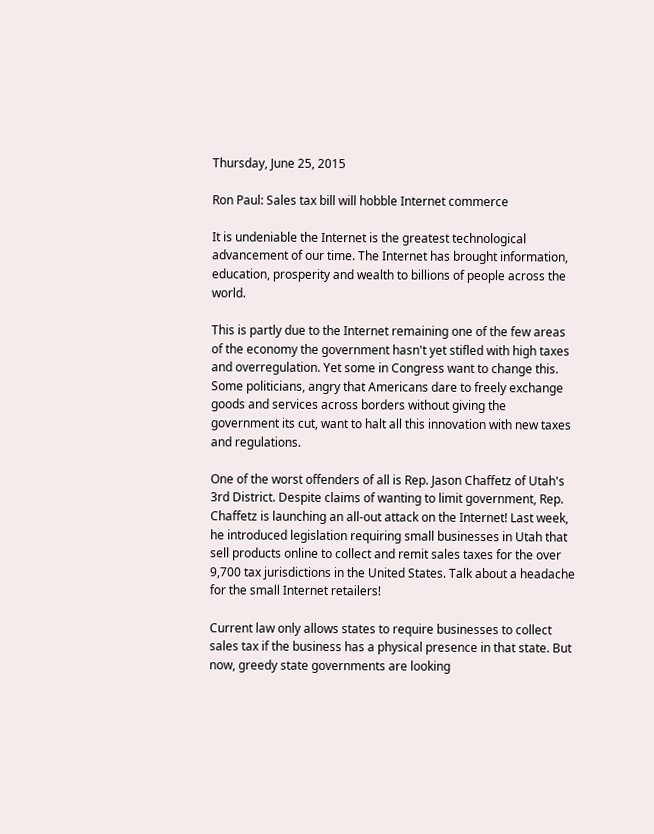Thursday, June 25, 2015

Ron Paul: Sales tax bill will hobble Internet commerce

It is undeniable the Internet is the greatest technological advancement of our time. The Internet has brought information, education, prosperity and wealth to billions of people across the world.

This is partly due to the Internet remaining one of the few areas of the economy the government hasn't yet stifled with high taxes and overregulation. Yet some in Congress want to change this. Some politicians, angry that Americans dare to freely exchange goods and services across borders without giving the government its cut, want to halt all this innovation with new taxes and regulations.

One of the worst offenders of all is Rep. Jason Chaffetz of Utah's 3rd District. Despite claims of wanting to limit government, Rep. Chaffetz is launching an all-out attack on the Internet! Last week, he introduced legislation requiring small businesses in Utah that sell products online to collect and remit sales taxes for the over 9,700 tax jurisdictions in the United States. Talk about a headache for the small Internet retailers!

Current law only allows states to require businesses to collect sales tax if the business has a physical presence in that state. But now, greedy state governments are looking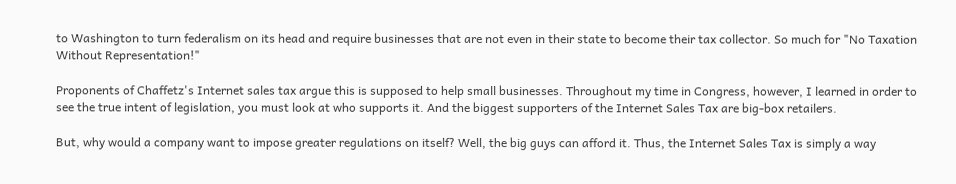to Washington to turn federalism on its head and require businesses that are not even in their state to become their tax collector. So much for "No Taxation Without Representation!"

Proponents of Chaffetz's Internet sales tax argue this is supposed to help small businesses. Throughout my time in Congress, however, I learned in order to see the true intent of legislation, you must look at who supports it. And the biggest supporters of the Internet Sales Tax are big-box retailers.

But, why would a company want to impose greater regulations on itself? Well, the big guys can afford it. Thus, the Internet Sales Tax is simply a way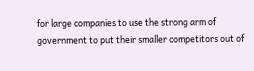for large companies to use the strong arm of government to put their smaller competitors out of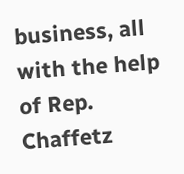business, all with the help of Rep. Chaffetz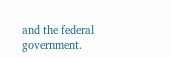and the federal government.